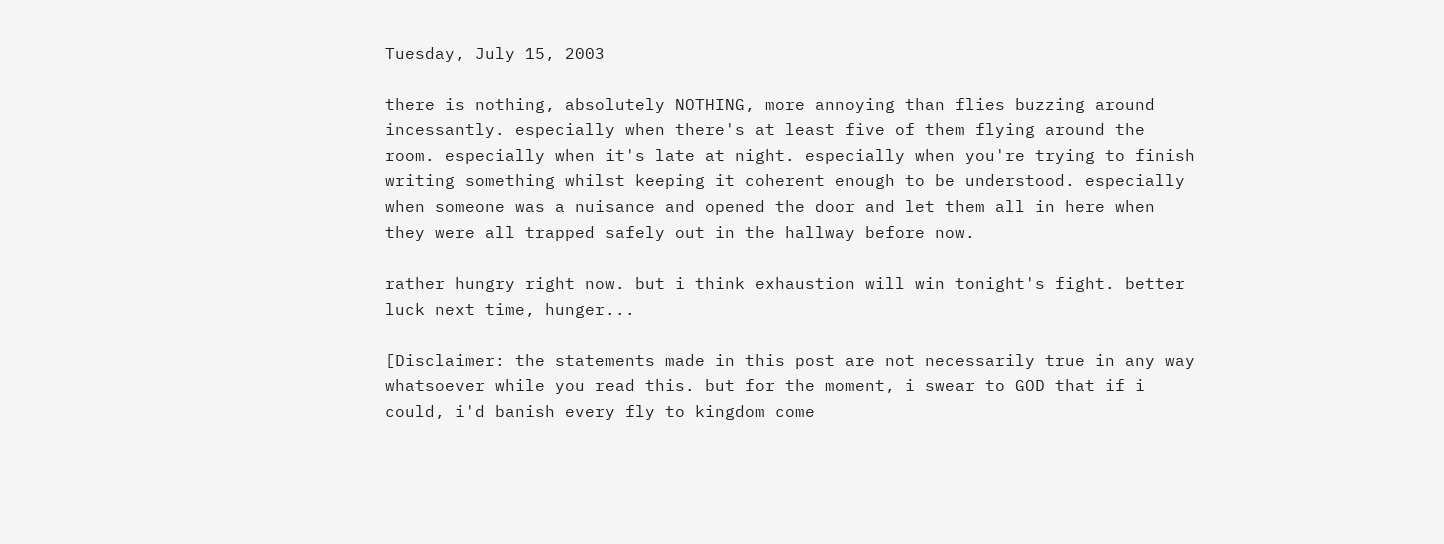Tuesday, July 15, 2003

there is nothing, absolutely NOTHING, more annoying than flies buzzing around incessantly. especially when there's at least five of them flying around the room. especially when it's late at night. especially when you're trying to finish writing something whilst keeping it coherent enough to be understood. especially when someone was a nuisance and opened the door and let them all in here when they were all trapped safely out in the hallway before now.

rather hungry right now. but i think exhaustion will win tonight's fight. better luck next time, hunger...

[Disclaimer: the statements made in this post are not necessarily true in any way whatsoever while you read this. but for the moment, i swear to GOD that if i could, i'd banish every fly to kingdom come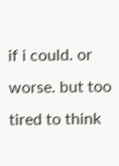if i could. or worse. but too tired to think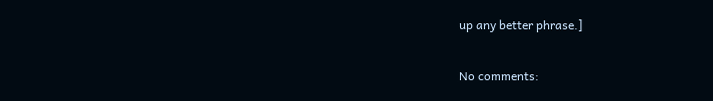up any better phrase.]

No comments: